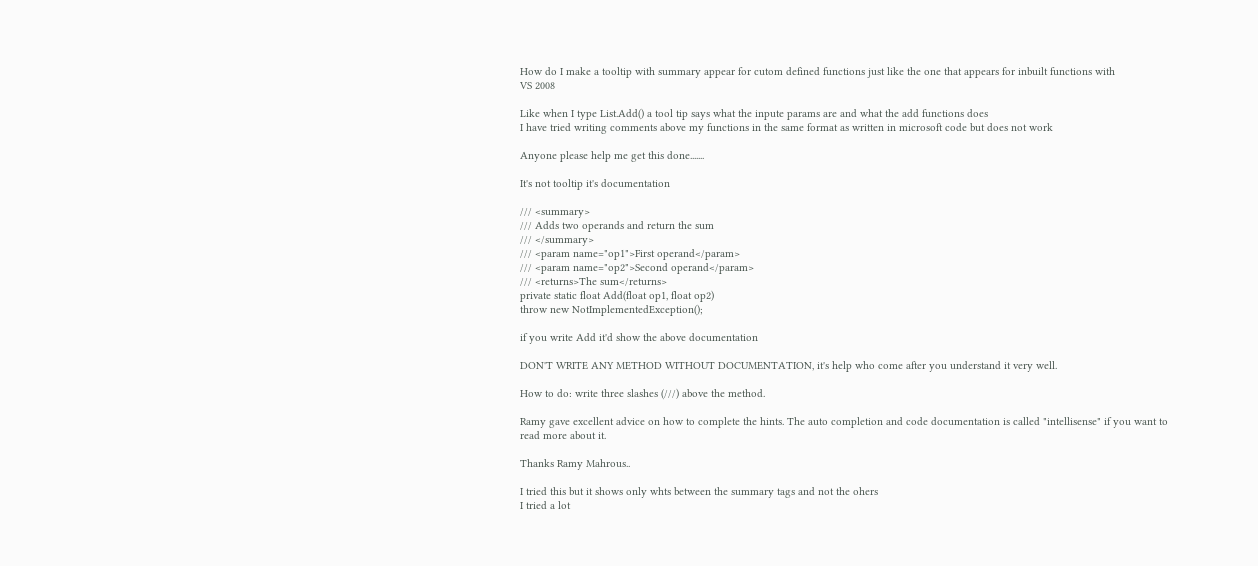How do I make a tooltip with summary appear for cutom defined functions just like the one that appears for inbuilt functions with
VS 2008

Like when I type List.Add() a tool tip says what the inpute params are and what the add functions does
I have tried writing comments above my functions in the same format as written in microsoft code but does not work

Anyone please help me get this done.......

It's not tooltip it's documentation

/// <summary>
/// Adds two operands and return the sum
/// </summary>
/// <param name="op1">First operand</param>
/// <param name="op2">Second operand</param>
/// <returns>The sum</returns>
private static float Add(float op1, float op2)
throw new NotImplementedException();

if you write Add it'd show the above documentation

DON'T WRITE ANY METHOD WITHOUT DOCUMENTATION, it's help who come after you understand it very well.

How to do: write three slashes (///) above the method.

Ramy gave excellent advice on how to complete the hints. The auto completion and code documentation is called "intellisense" if you want to read more about it.

Thanks Ramy Mahrous..

I tried this but it shows only whts between the summary tags and not the ohers
I tried a lot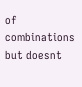of combinations but doesnt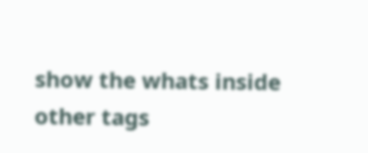show the whats inside other tags